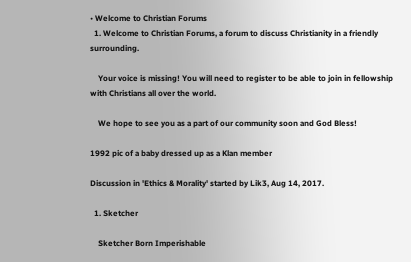• Welcome to Christian Forums
  1. Welcome to Christian Forums, a forum to discuss Christianity in a friendly surrounding.

    Your voice is missing! You will need to register to be able to join in fellowship with Christians all over the world.

    We hope to see you as a part of our community soon and God Bless!

1992 pic of a baby dressed up as a Klan member

Discussion in 'Ethics & Morality' started by Lik3, Aug 14, 2017.

  1. Sketcher

    Sketcher Born Imperishable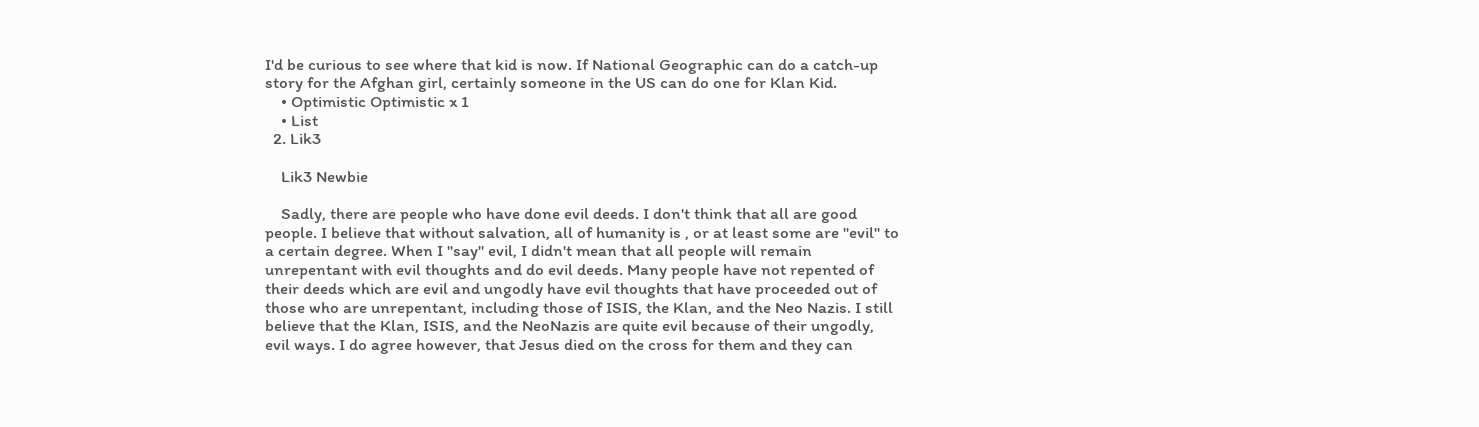I'd be curious to see where that kid is now. If National Geographic can do a catch-up story for the Afghan girl, certainly someone in the US can do one for Klan Kid.
    • Optimistic Optimistic x 1
    • List
  2. Lik3

    Lik3 Newbie

    Sadly, there are people who have done evil deeds. I don't think that all are good people. I believe that without salvation, all of humanity is , or at least some are "evil" to a certain degree. When I "say" evil, I didn't mean that all people will remain unrepentant with evil thoughts and do evil deeds. Many people have not repented of their deeds which are evil and ungodly have evil thoughts that have proceeded out of those who are unrepentant, including those of ISIS, the Klan, and the Neo Nazis. I still believe that the Klan, ISIS, and the NeoNazis are quite evil because of their ungodly, evil ways. I do agree however, that Jesus died on the cross for them and they can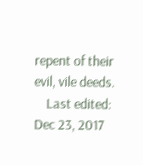repent of their evil, vile deeds.
    Last edited: Dec 23, 2017